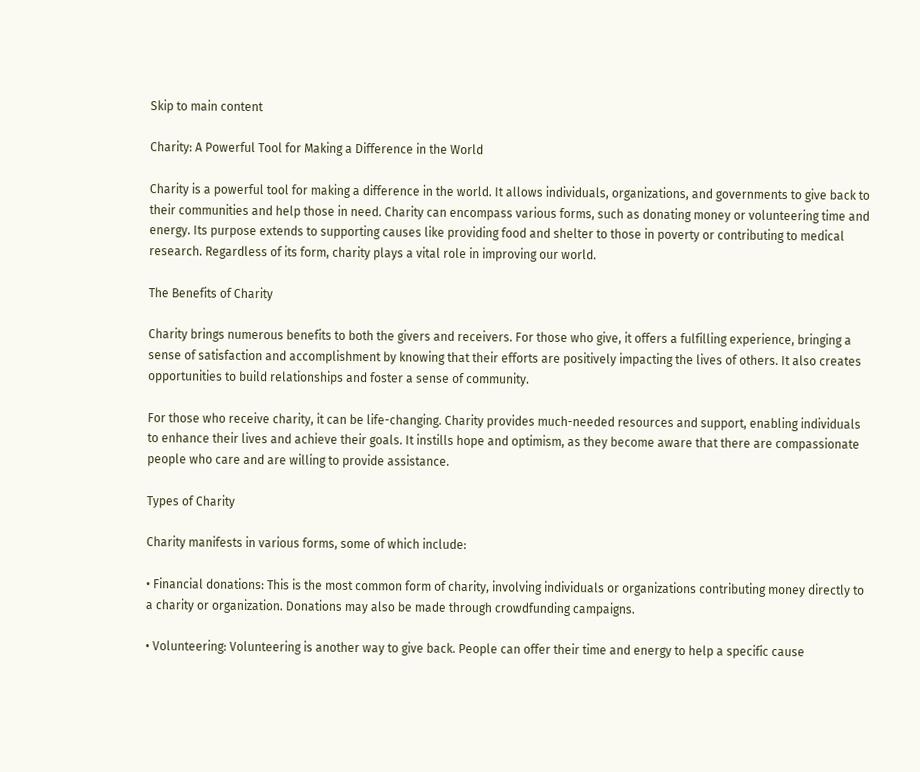Skip to main content

Charity: A Powerful Tool for Making a Difference in the World

Charity is a powerful tool for making a difference in the world. It allows individuals, organizations, and governments to give back to their communities and help those in need. Charity can encompass various forms, such as donating money or volunteering time and energy. Its purpose extends to supporting causes like providing food and shelter to those in poverty or contributing to medical research. Regardless of its form, charity plays a vital role in improving our world.

The Benefits of Charity

Charity brings numerous benefits to both the givers and receivers. For those who give, it offers a fulfilling experience, bringing a sense of satisfaction and accomplishment by knowing that their efforts are positively impacting the lives of others. It also creates opportunities to build relationships and foster a sense of community.

For those who receive charity, it can be life-changing. Charity provides much-needed resources and support, enabling individuals to enhance their lives and achieve their goals. It instills hope and optimism, as they become aware that there are compassionate people who care and are willing to provide assistance.

Types of Charity

Charity manifests in various forms, some of which include:

• Financial donations: This is the most common form of charity, involving individuals or organizations contributing money directly to a charity or organization. Donations may also be made through crowdfunding campaigns.

• Volunteering: Volunteering is another way to give back. People can offer their time and energy to help a specific cause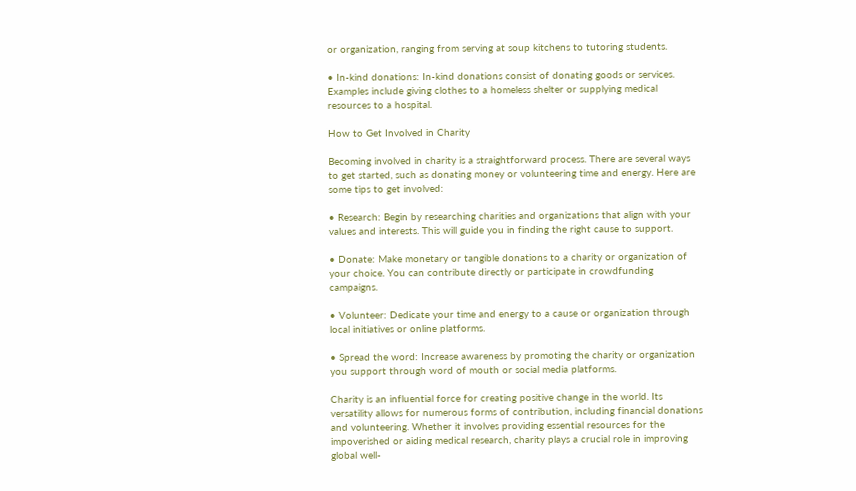or organization, ranging from serving at soup kitchens to tutoring students.

• In-kind donations: In-kind donations consist of donating goods or services. Examples include giving clothes to a homeless shelter or supplying medical resources to a hospital.

How to Get Involved in Charity

Becoming involved in charity is a straightforward process. There are several ways to get started, such as donating money or volunteering time and energy. Here are some tips to get involved:

• Research: Begin by researching charities and organizations that align with your values and interests. This will guide you in finding the right cause to support.

• Donate: Make monetary or tangible donations to a charity or organization of your choice. You can contribute directly or participate in crowdfunding campaigns.

• Volunteer: Dedicate your time and energy to a cause or organization through local initiatives or online platforms.

• Spread the word: Increase awareness by promoting the charity or organization you support through word of mouth or social media platforms.

Charity is an influential force for creating positive change in the world. Its versatility allows for numerous forms of contribution, including financial donations and volunteering. Whether it involves providing essential resources for the impoverished or aiding medical research, charity plays a crucial role in improving global well-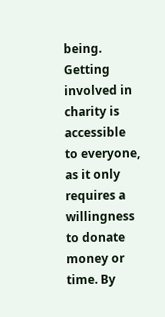being. Getting involved in charity is accessible to everyone, as it only requires a willingness to donate money or time. By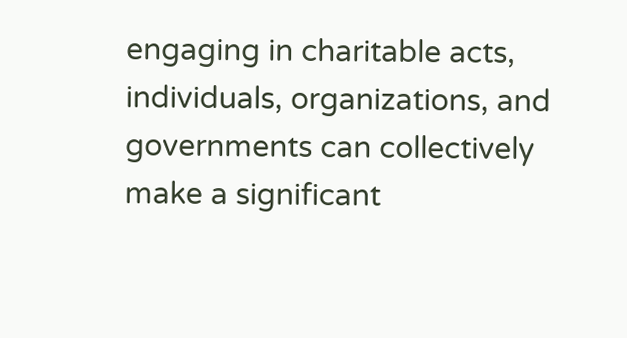engaging in charitable acts, individuals, organizations, and governments can collectively make a significant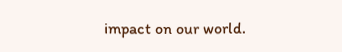impact on our world.